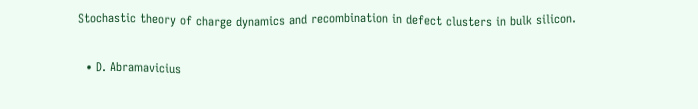Stochastic theory of charge dynamics and recombination in defect clusters in bulk silicon.

  • D. Abramavicius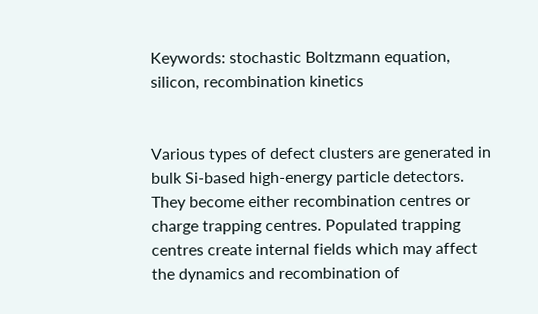Keywords: stochastic Boltzmann equation, silicon, recombination kinetics


Various types of defect clusters are generated in bulk Si-based high-energy particle detectors. They become either recombination centres or charge trapping centres. Populated trapping centres create internal fields which may affect the dynamics and recombination of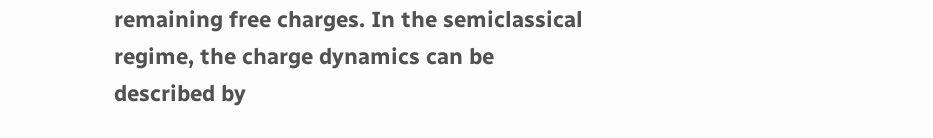remaining free charges. In the semiclassical regime, the charge dynamics can be described by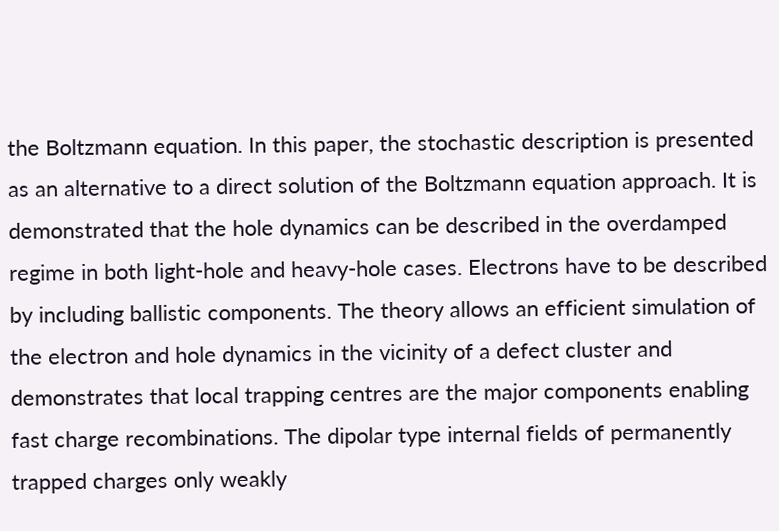the Boltzmann equation. In this paper, the stochastic description is presented as an alternative to a direct solution of the Boltzmann equation approach. It is demonstrated that the hole dynamics can be described in the overdamped regime in both light-hole and heavy-hole cases. Electrons have to be described by including ballistic components. The theory allows an efficient simulation of the electron and hole dynamics in the vicinity of a defect cluster and demonstrates that local trapping centres are the major components enabling fast charge recombinations. The dipolar type internal fields of permanently trapped charges only weakly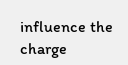influence the charge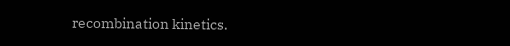recombination kinetics.